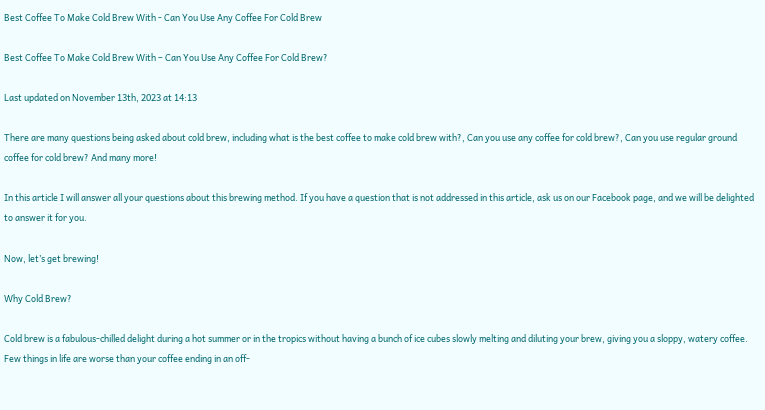Best Coffee To Make Cold Brew With - Can You Use Any Coffee For Cold Brew

Best Coffee To Make Cold Brew With – Can You Use Any Coffee For Cold Brew?

Last updated on November 13th, 2023 at 14:13

There are many questions being asked about cold brew, including what is the best coffee to make cold brew with?, Can you use any coffee for cold brew?, Can you use regular ground coffee for cold brew? And many more!

In this article I will answer all your questions about this brewing method. If you have a question that is not addressed in this article, ask us on our Facebook page, and we will be delighted to answer it for you.

Now, let’s get brewing!

Why Cold Brew?

Cold brew is a fabulous-chilled delight during a hot summer or in the tropics without having a bunch of ice cubes slowly melting and diluting your brew, giving you a sloppy, watery coffee. Few things in life are worse than your coffee ending in an off-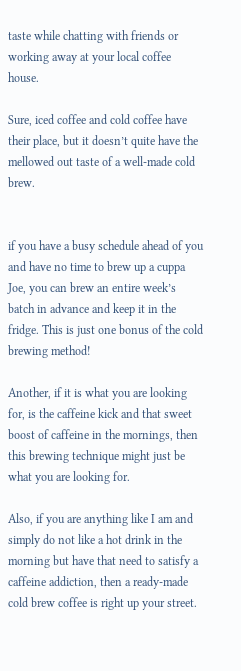taste while chatting with friends or working away at your local coffee house.

Sure, iced coffee and cold coffee have their place, but it doesn’t quite have the mellowed out taste of a well-made cold brew.


if you have a busy schedule ahead of you and have no time to brew up a cuppa Joe, you can brew an entire week’s batch in advance and keep it in the fridge. This is just one bonus of the cold brewing method!

Another, if it is what you are looking for, is the caffeine kick and that sweet boost of caffeine in the mornings, then this brewing technique might just be what you are looking for.

Also, if you are anything like I am and simply do not like a hot drink in the morning but have that need to satisfy a caffeine addiction, then a ready-made cold brew coffee is right up your street.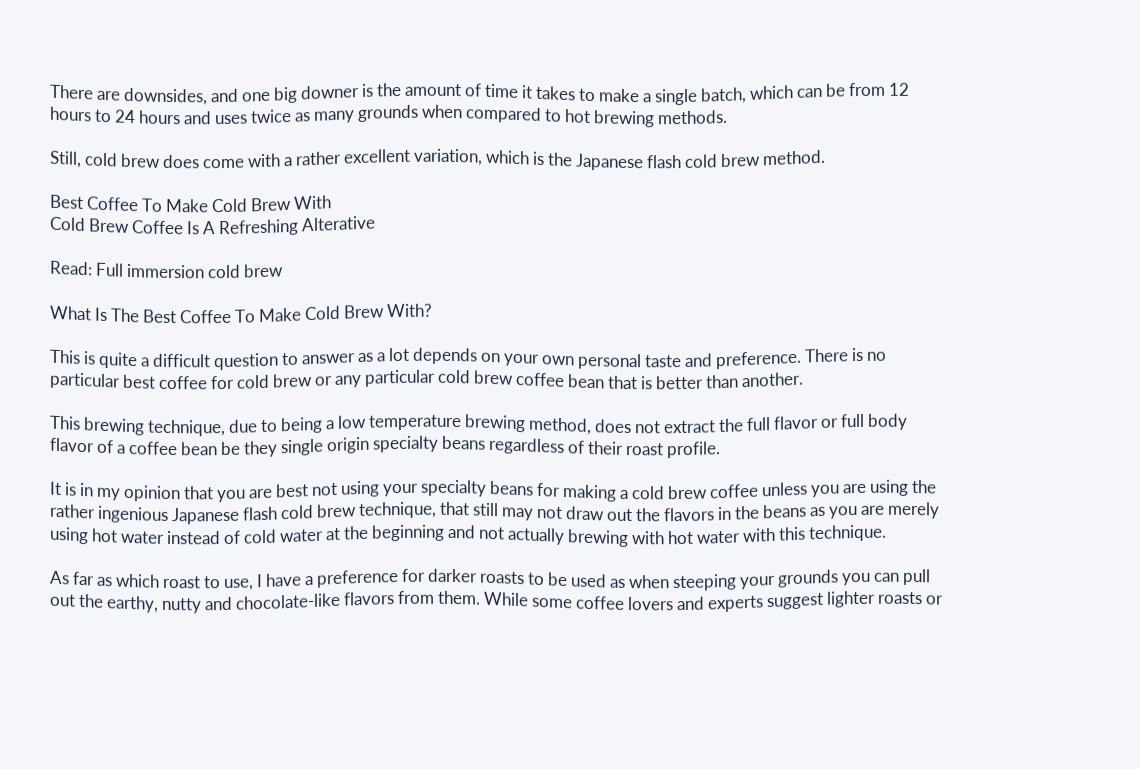There are downsides, and one big downer is the amount of time it takes to make a single batch, which can be from 12 hours to 24 hours and uses twice as many grounds when compared to hot brewing methods.

Still, cold brew does come with a rather excellent variation, which is the Japanese flash cold brew method.

Best Coffee To Make Cold Brew With
Cold Brew Coffee Is A Refreshing Alterative

Read: Full immersion cold brew

What Is The Best Coffee To Make Cold Brew With?

This is quite a difficult question to answer as a lot depends on your own personal taste and preference. There is no particular best coffee for cold brew or any particular cold brew coffee bean that is better than another.

This brewing technique, due to being a low temperature brewing method, does not extract the full flavor or full body flavor of a coffee bean be they single origin specialty beans regardless of their roast profile.

It is in my opinion that you are best not using your specialty beans for making a cold brew coffee unless you are using the rather ingenious Japanese flash cold brew technique, that still may not draw out the flavors in the beans as you are merely using hot water instead of cold water at the beginning and not actually brewing with hot water with this technique.

As far as which roast to use, I have a preference for darker roasts to be used as when steeping your grounds you can pull out the earthy, nutty and chocolate-like flavors from them. While some coffee lovers and experts suggest lighter roasts or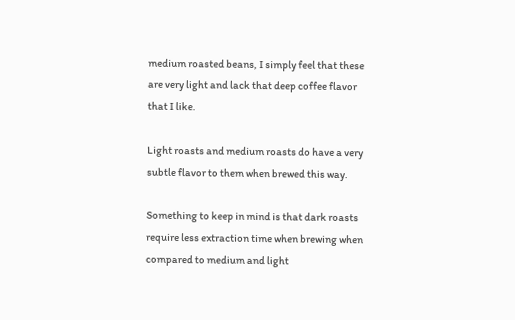medium roasted beans, I simply feel that these are very light and lack that deep coffee flavor that I like.

Light roasts and medium roasts do have a very subtle flavor to them when brewed this way.

Something to keep in mind is that dark roasts require less extraction time when brewing when compared to medium and light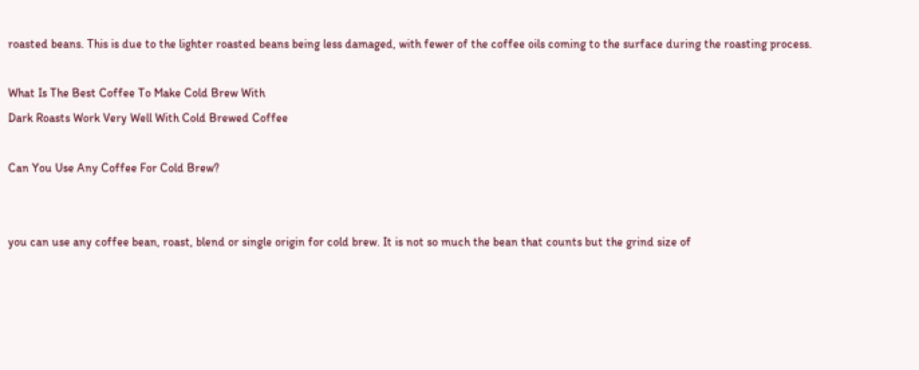roasted beans. This is due to the lighter roasted beans being less damaged, with fewer of the coffee oils coming to the surface during the roasting process.

What Is The Best Coffee To Make Cold Brew With
Dark Roasts Work Very Well With Cold Brewed Coffee

Can You Use Any Coffee For Cold Brew?


you can use any coffee bean, roast, blend or single origin for cold brew. It is not so much the bean that counts but the grind size of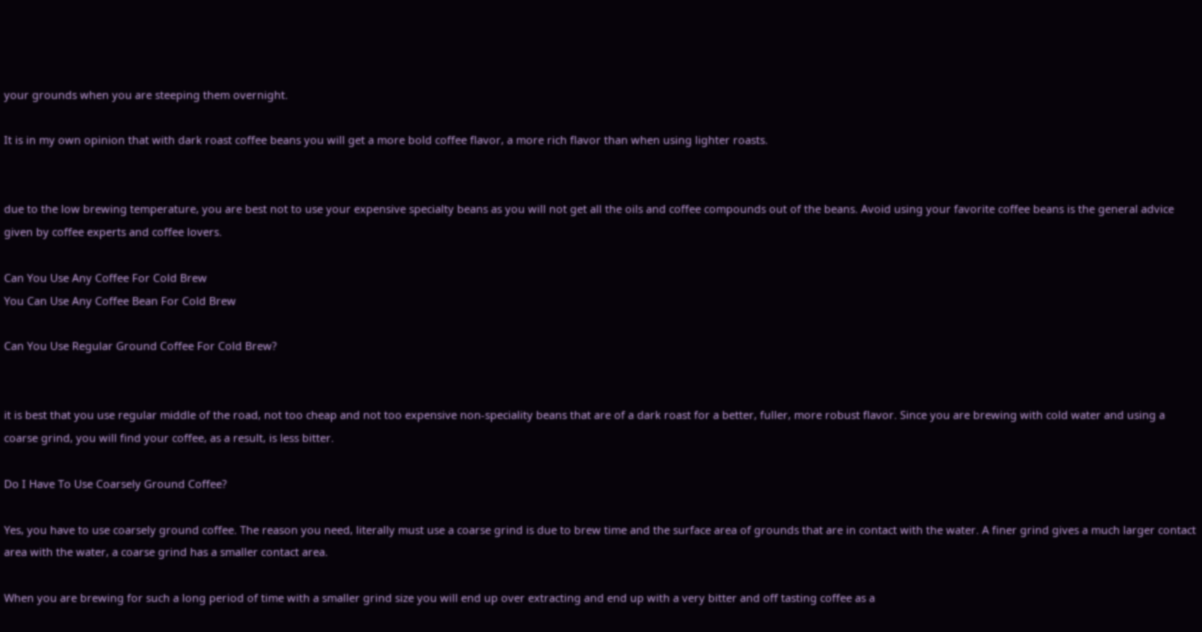your grounds when you are steeping them overnight.

It is in my own opinion that with dark roast coffee beans you will get a more bold coffee flavor, a more rich flavor than when using lighter roasts.


due to the low brewing temperature, you are best not to use your expensive specialty beans as you will not get all the oils and coffee compounds out of the beans. Avoid using your favorite coffee beans is the general advice given by coffee experts and coffee lovers.

Can You Use Any Coffee For Cold Brew
You Can Use Any Coffee Bean For Cold Brew

Can You Use Regular Ground Coffee For Cold Brew?


it is best that you use regular middle of the road, not too cheap and not too expensive non-speciality beans that are of a dark roast for a better, fuller, more robust flavor. Since you are brewing with cold water and using a coarse grind, you will find your coffee, as a result, is less bitter.

Do I Have To Use Coarsely Ground Coffee?

Yes, you have to use coarsely ground coffee. The reason you need, literally must use a coarse grind is due to brew time and the surface area of grounds that are in contact with the water. A finer grind gives a much larger contact area with the water, a coarse grind has a smaller contact area.

When you are brewing for such a long period of time with a smaller grind size you will end up over extracting and end up with a very bitter and off tasting coffee as a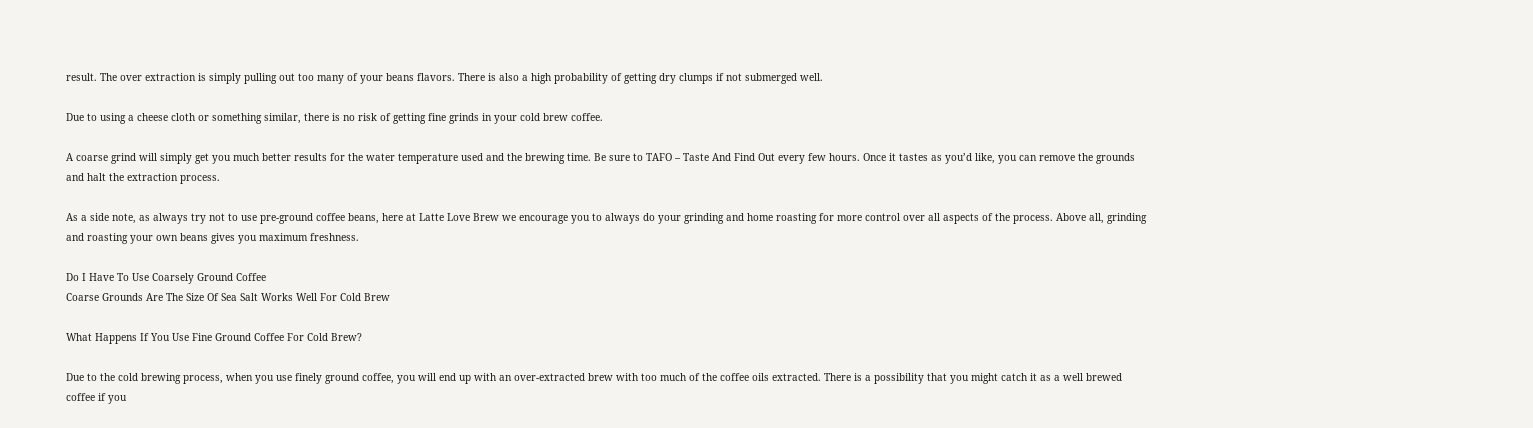result. The over extraction is simply pulling out too many of your beans flavors. There is also a high probability of getting dry clumps if not submerged well.

Due to using a cheese cloth or something similar, there is no risk of getting fine grinds in your cold brew coffee.

A coarse grind will simply get you much better results for the water temperature used and the brewing time. Be sure to TAFO – Taste And Find Out every few hours. Once it tastes as you’d like, you can remove the grounds and halt the extraction process.

As a side note, as always try not to use pre-ground coffee beans, here at Latte Love Brew we encourage you to always do your grinding and home roasting for more control over all aspects of the process. Above all, grinding and roasting your own beans gives you maximum freshness.

Do I Have To Use Coarsely Ground Coffee
Coarse Grounds Are The Size Of Sea Salt Works Well For Cold Brew

What Happens If You Use Fine Ground Coffee For Cold Brew?

Due to the cold brewing process, when you use finely ground coffee, you will end up with an over-extracted brew with too much of the coffee oils extracted. There is a possibility that you might catch it as a well brewed coffee if you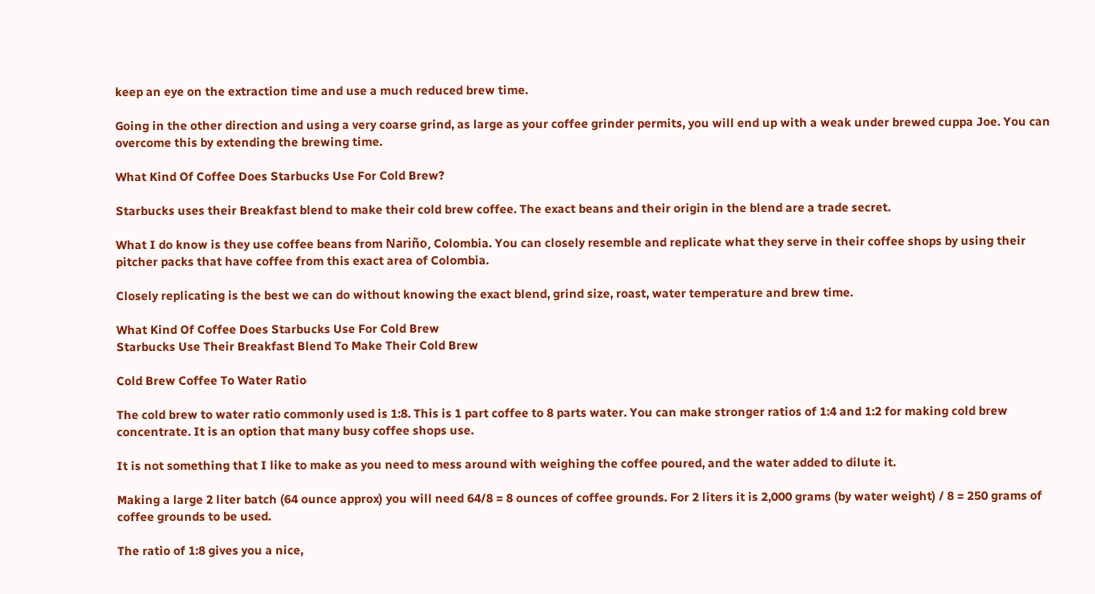keep an eye on the extraction time and use a much reduced brew time.

Going in the other direction and using a very coarse grind, as large as your coffee grinder permits, you will end up with a weak under brewed cuppa Joe. You can overcome this by extending the brewing time.

What Kind Of Coffee Does Starbucks Use For Cold Brew?

Starbucks uses their Breakfast blend to make their cold brew coffee. The exact beans and their origin in the blend are a trade secret.

What I do know is they use coffee beans from Nariño, Colombia. You can closely resemble and replicate what they serve in their coffee shops by using their pitcher packs that have coffee from this exact area of Colombia.

Closely replicating is the best we can do without knowing the exact blend, grind size, roast, water temperature and brew time.

What Kind Of Coffee Does Starbucks Use For Cold Brew
Starbucks Use Their Breakfast Blend To Make Their Cold Brew

Cold Brew Coffee To Water Ratio

The cold brew to water ratio commonly used is 1:8. This is 1 part coffee to 8 parts water. You can make stronger ratios of 1:4 and 1:2 for making cold brew concentrate. It is an option that many busy coffee shops use.

It is not something that I like to make as you need to mess around with weighing the coffee poured, and the water added to dilute it.

Making a large 2 liter batch (64 ounce approx) you will need 64/8 = 8 ounces of coffee grounds. For 2 liters it is 2,000 grams (by water weight) / 8 = 250 grams of coffee grounds to be used.

The ratio of 1:8 gives you a nice,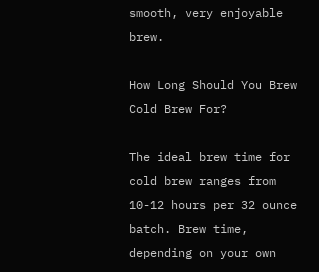smooth, very enjoyable brew.

How Long Should You Brew Cold Brew For?

The ideal brew time for cold brew ranges from 10-12 hours per 32 ounce batch. Brew time, depending on your own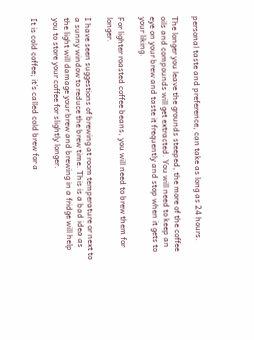personal taste and preference, can take as long as 24 hours.

The longer you leave the grounds steeped, the more of the coffee oils and compounds will get extracted. You will need to keep an eye on your brew and taste it frequently and stop when it gets to your liking.

For lighter roasted coffee beans, you will need to brew them for longer.

I have seen suggestions of brewing at room temperature or next to a sunny window to reduce the brew time. This is a bad idea as the light will damage your brew and brewing in a fridge will help you to store your coffee for slightly longer.

It is cold coffee; it’s called cold brew for a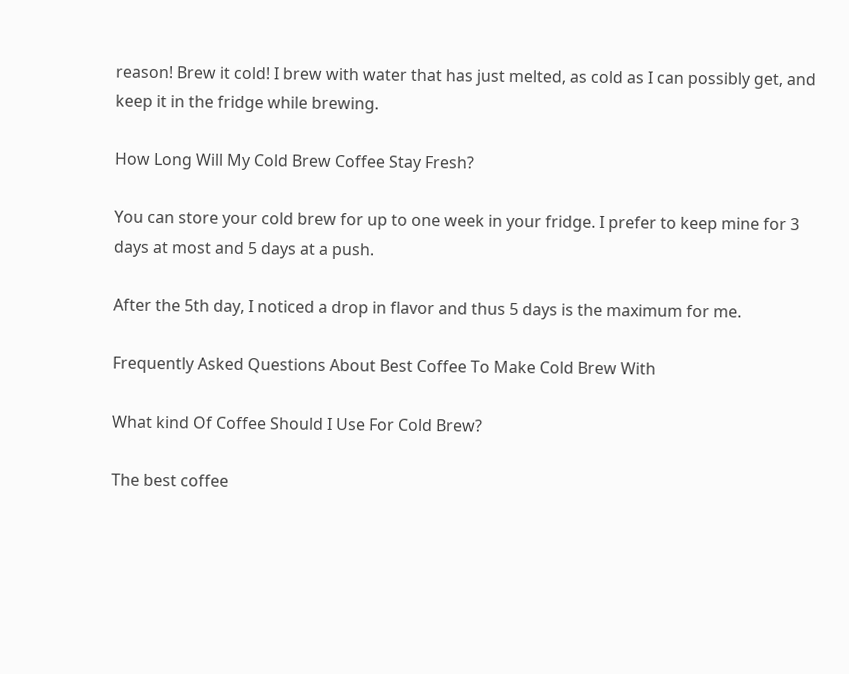reason! Brew it cold! I brew with water that has just melted, as cold as I can possibly get, and keep it in the fridge while brewing.

How Long Will My Cold Brew Coffee Stay Fresh?

You can store your cold brew for up to one week in your fridge. I prefer to keep mine for 3 days at most and 5 days at a push.

After the 5th day, I noticed a drop in flavor and thus 5 days is the maximum for me.

Frequently Asked Questions About Best Coffee To Make Cold Brew With

What kind Of Coffee Should I Use For Cold Brew?

The best coffee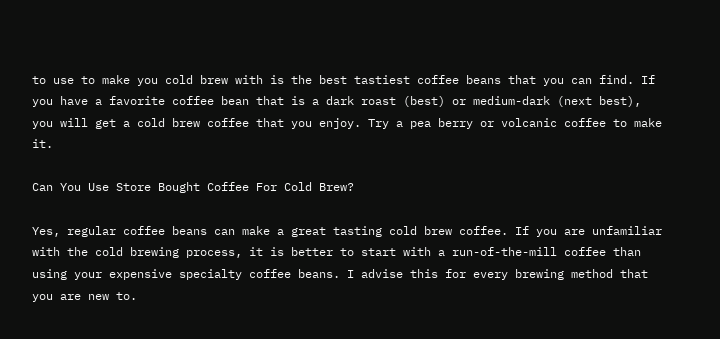to use to make you cold brew with is the best tastiest coffee beans that you can find. If you have a favorite coffee bean that is a dark roast (best) or medium-dark (next best), you will get a cold brew coffee that you enjoy. Try a pea berry or volcanic coffee to make it.

Can You Use Store Bought Coffee For Cold Brew?

Yes, regular coffee beans can make a great tasting cold brew coffee. If you are unfamiliar with the cold brewing process, it is better to start with a run-of-the-mill coffee than using your expensive specialty coffee beans. I advise this for every brewing method that you are new to.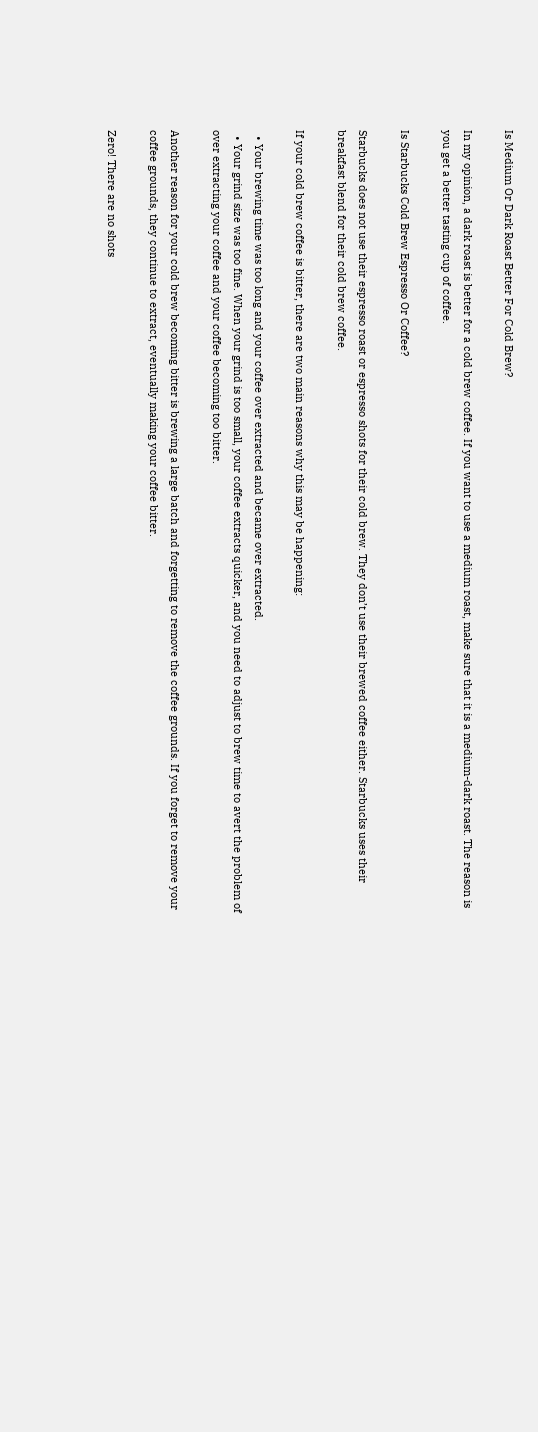Is Medium Or Dark Roast Better For Cold Brew?

In my opinion, a dark roast is better for a cold brew coffee. If you want to use a medium roast, make sure that it is a medium-dark roast. The reason is you get a better tasting cup of coffee.

Is Starbucks Cold Brew Espresso Or Coffee?

Starbucks does not use their espresso roast or espresso shots for their cold brew. They don’t use their brewed coffee either. Starbucks uses their breakfast blend for their cold brew coffee.

If your cold brew coffee is bitter, there are two main reasons why this may be happening:

  • Your brewing time was too long and your coffee over extracted and became over extracted.
  • Your grind size was too fine. When your grind is too small, your coffee extracts quicker, and you need to adjust to brew time to avert the problem of over extracting your coffee and your coffee becoming too bitter.

Another reason for your cold brew becoming bitter is brewing a large batch and forgetting to remove the coffee grounds. If you forget to remove your coffee grounds, they continue to extract, eventually making your coffee bitter.

Zero! There are no shots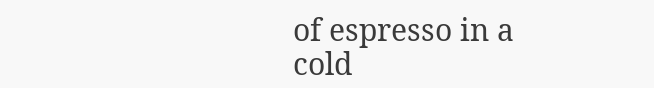of espresso in a cold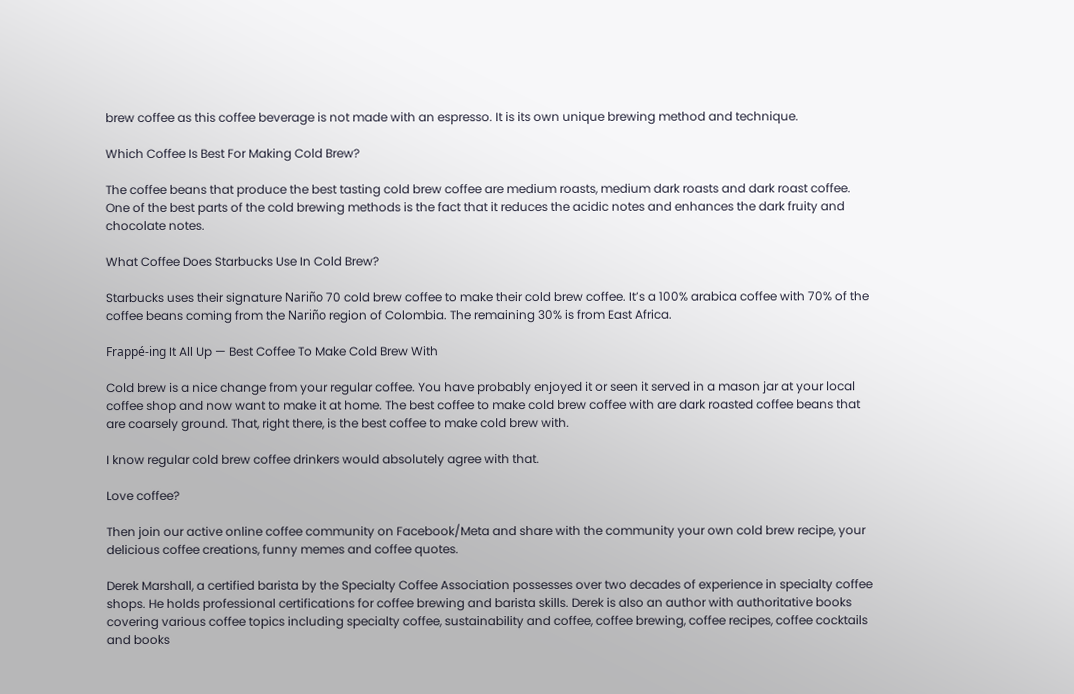brew coffee as this coffee beverage is not made with an espresso. It is its own unique brewing method and technique.

Which Coffee Is Best For Making Cold Brew?

The coffee beans that produce the best tasting cold brew coffee are medium roasts, medium dark roasts and dark roast coffee. One of the best parts of the cold brewing methods is the fact that it reduces the acidic notes and enhances the dark fruity and chocolate notes.

What Coffee Does Starbucks Use In Cold Brew?

Starbucks uses their signature Nariño 70 cold brew coffee to make their cold brew coffee. It’s a 100% arabica coffee with 70% of the coffee beans coming from the Nariño region of Colombia. The remaining 30% is from East Africa.

Frappé-ing It All Up — Best Coffee To Make Cold Brew With

Cold brew is a nice change from your regular coffee. You have probably enjoyed it or seen it served in a mason jar at your local coffee shop and now want to make it at home. The best coffee to make cold brew coffee with are dark roasted coffee beans that are coarsely ground. That, right there, is the best coffee to make cold brew with.

I know regular cold brew coffee drinkers would absolutely agree with that.

Love coffee?

Then join our active online coffee community on Facebook/Meta and share with the community your own cold brew recipe, your delicious coffee creations, funny memes and coffee quotes.

Derek Marshall, a certified barista by the Specialty Coffee Association possesses over two decades of experience in specialty coffee shops. He holds professional certifications for coffee brewing and barista skills. Derek is also an author with authoritative books covering various coffee topics including specialty coffee, sustainability and coffee, coffee brewing, coffee recipes, coffee cocktails and books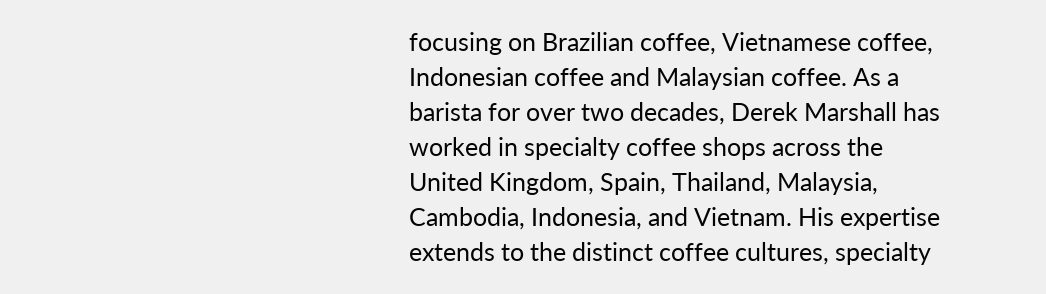focusing on Brazilian coffee, Vietnamese coffee, Indonesian coffee and Malaysian coffee. As a barista for over two decades, Derek Marshall has worked in specialty coffee shops across the United Kingdom, Spain, Thailand, Malaysia, Cambodia, Indonesia, and Vietnam. His expertise extends to the distinct coffee cultures, specialty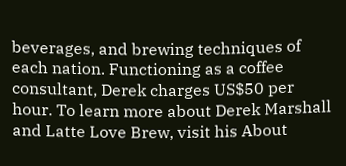beverages, and brewing techniques of each nation. Functioning as a coffee consultant, Derek charges US$50 per hour. To learn more about Derek Marshall and Latte Love Brew, visit his About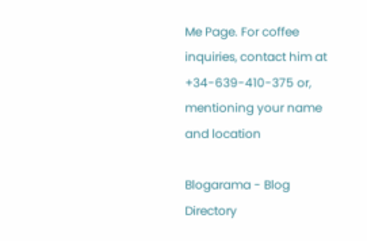Me Page. For coffee inquiries, contact him at +34-639-410-375 or, mentioning your name and location

Blogarama - Blog Directory